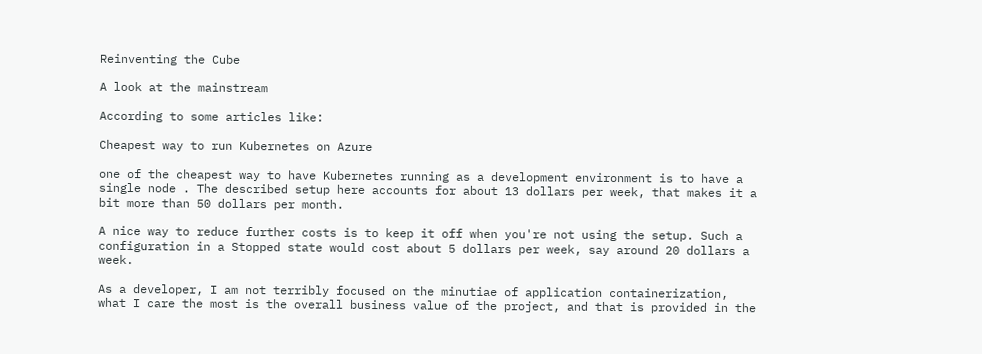Reinventing the Cube

A look at the mainstream

According to some articles like:

Cheapest way to run Kubernetes on Azure

one of the cheapest way to have Kubernetes running as a development environment is to have a single node . The described setup here accounts for about 13 dollars per week, that makes it a bit more than 50 dollars per month.

A nice way to reduce further costs is to keep it off when you're not using the setup. Such a configuration in a Stopped state would cost about 5 dollars per week, say around 20 dollars a week.

As a developer, I am not terribly focused on the minutiae of application containerization,
what I care the most is the overall business value of the project, and that is provided in the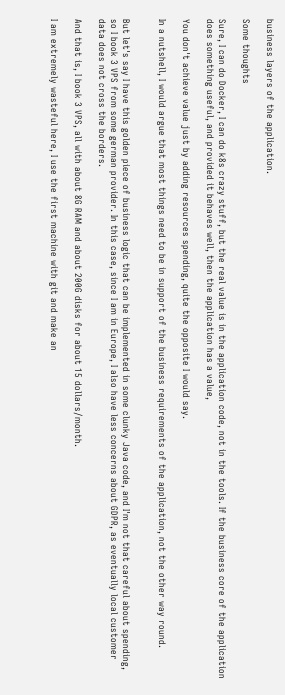business layers of the application.

Some thoughts

Sure, I can do Docker, I can do k8s crazy stuff, but the real value is in the application code, not in the tools. If the business core of the application does something useful, and provided it behaves well, then the application has a value,

You don't achieve value just by adding resources spending, quite the opposite I would say.

In a nutshell, I would argue that most things need to be in support of the business requirements of the application, not the other way round.


But let's say I have this golden piece of business logic that can be implemented in some clunky Java code, and I'm not that careful about spending, so I book 3 VPS from some german provider. In this case, since I am in Europe, I also have less concerns about GDPR, as eventually local customer data does not cross the borders.

And that is, I book 3 VPS, all with about 8G RAM and about 200G disks for about 15 dollars/month.

I am extremely wasteful here, I use the first machine with git and make an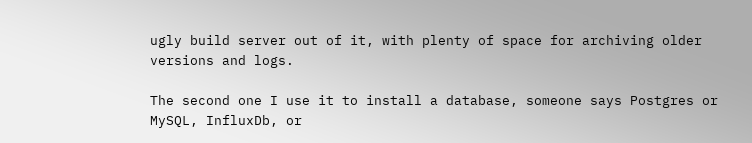ugly build server out of it, with plenty of space for archiving older versions and logs.

The second one I use it to install a database, someone says Postgres or MySQL, InfluxDb, or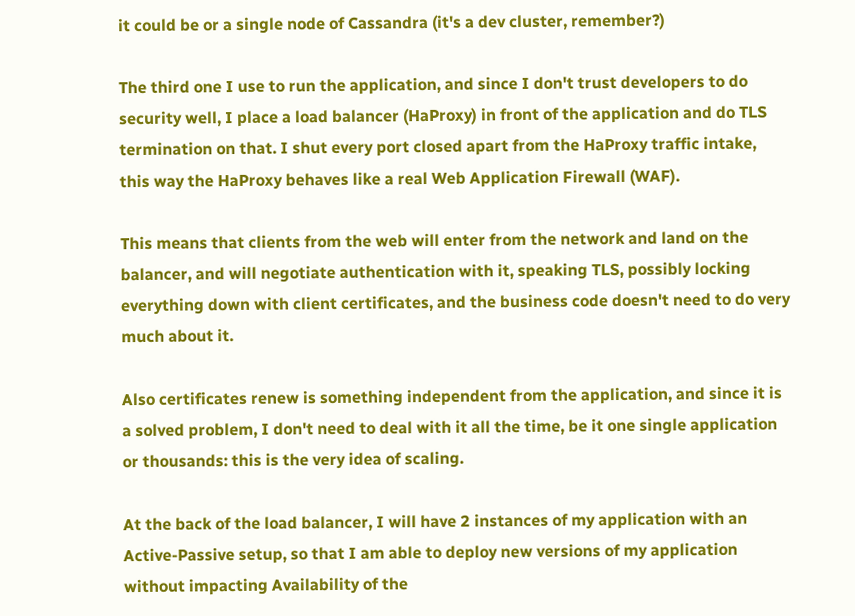it could be or a single node of Cassandra (it's a dev cluster, remember?)

The third one I use to run the application, and since I don't trust developers to do security well, I place a load balancer (HaProxy) in front of the application and do TLS termination on that. I shut every port closed apart from the HaProxy traffic intake, this way the HaProxy behaves like a real Web Application Firewall (WAF).

This means that clients from the web will enter from the network and land on the balancer, and will negotiate authentication with it, speaking TLS, possibly locking everything down with client certificates, and the business code doesn't need to do very much about it.

Also certificates renew is something independent from the application, and since it is a solved problem, I don't need to deal with it all the time, be it one single application or thousands: this is the very idea of scaling.

At the back of the load balancer, I will have 2 instances of my application with an Active-Passive setup, so that I am able to deploy new versions of my application without impacting Availability of the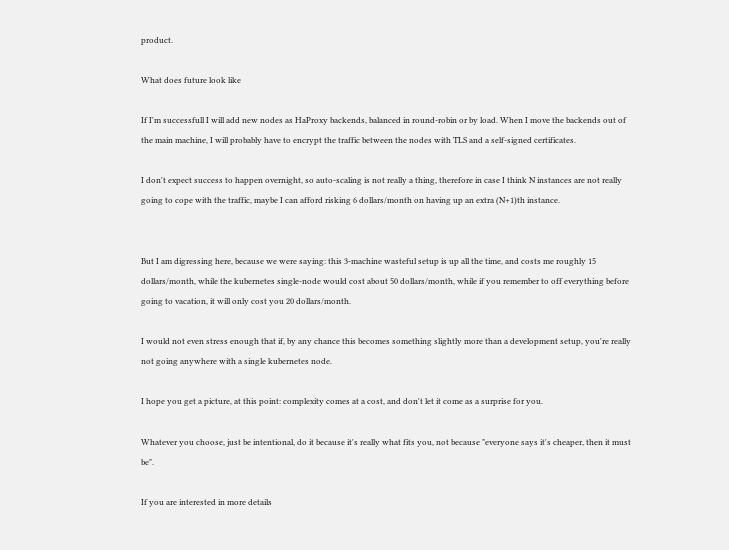product.

What does future look like

If I'm successfull I will add new nodes as HaProxy backends, balanced in round-robin or by load. When I move the backends out of the main machine, I will probably have to encrypt the traffic between the nodes with TLS and a self-signed certificates.

I don't expect success to happen overnight, so auto-scaling is not really a thing, therefore in case I think N instances are not really going to cope with the traffic, maybe I can afford risking 6 dollars/month on having up an extra (N+1)th instance.


But I am digressing here, because we were saying: this 3-machine wasteful setup is up all the time, and costs me roughly 15 dollars/month, while the kubernetes single-node would cost about 50 dollars/month, while if you remember to off everything before going to vacation, it will only cost you 20 dollars/month.

I would not even stress enough that if, by any chance this becomes something slightly more than a development setup, you're really not going anywhere with a single kubernetes node.

I hope you get a picture, at this point: complexity comes at a cost, and don't let it come as a surprise for you.

Whatever you choose, just be intentional, do it because it's really what fits you, not because "everyone says it's cheaper, then it must be".

If you are interested in more details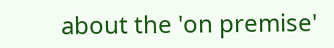about the 'on premise'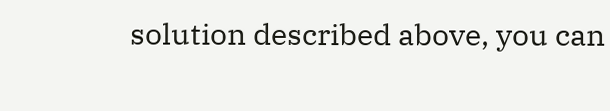solution described above, you can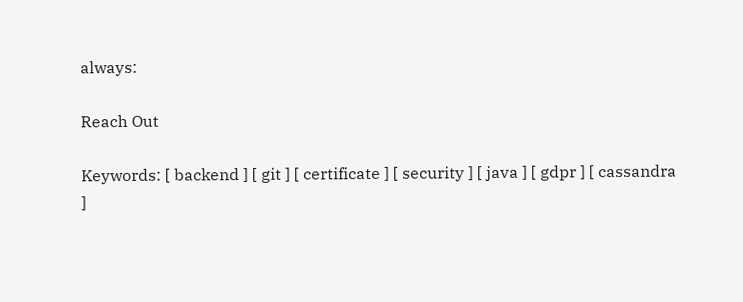always:

Reach Out

Keywords: [ backend ] [ git ] [ certificate ] [ security ] [ java ] [ gdpr ] [ cassandra ]